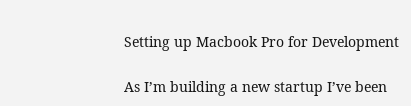Setting up Macbook Pro for Development

As I’m building a new startup I’ve been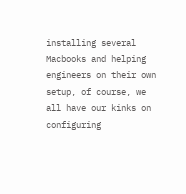installing several Macbooks and helping engineers on their own setup, of course, we all have our kinks on configuring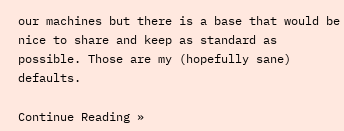our machines but there is a base that would be nice to share and keep as standard as possible. Those are my (hopefully sane) defaults.

Continue Reading »